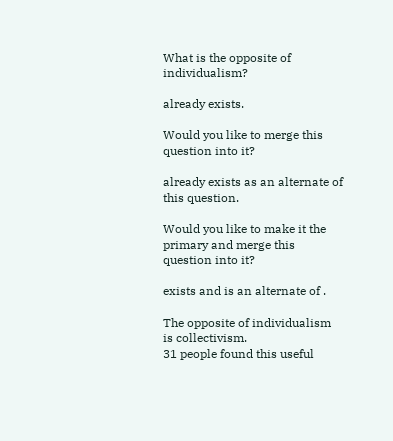What is the opposite of individualism?

already exists.

Would you like to merge this question into it?

already exists as an alternate of this question.

Would you like to make it the primary and merge this question into it?

exists and is an alternate of .

The opposite of individualism is collectivism.
31 people found this useful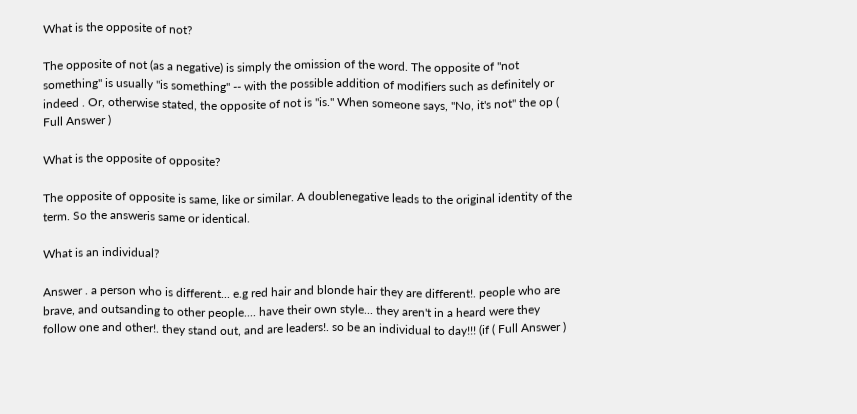What is the opposite of not?

The opposite of not (as a negative) is simply the omission of the word. The opposite of "not something" is usually "is something" -- with the possible addition of modifiers such as definitely or indeed . Or, otherwise stated, the opposite of not is "is." When someone says, "No, it's not" the op ( Full Answer )

What is the opposite of opposite?

The opposite of opposite is same, like or similar. A doublenegative leads to the original identity of the term. So the answeris same or identical.

What is an individual?

Answer . a person who is different... e.g red hair and blonde hair they are different!. people who are brave, and outsanding to other people.... have their own style... they aren't in a heard were they follow one and other!. they stand out, and are leaders!. so be an individual to day!!! (if ( Full Answer )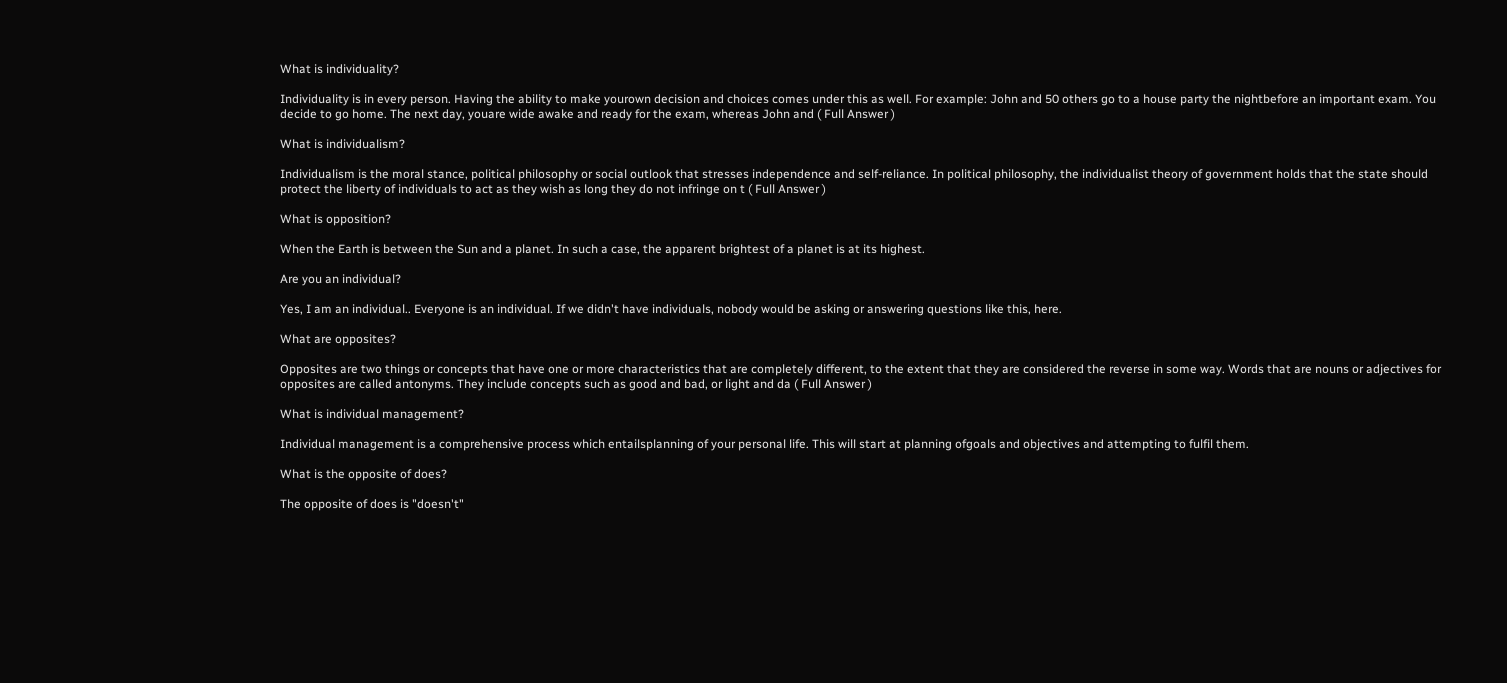What is individuality?

Individuality is in every person. Having the ability to make yourown decision and choices comes under this as well. For example: John and 50 others go to a house party the nightbefore an important exam. You decide to go home. The next day, youare wide awake and ready for the exam, whereas John and ( Full Answer )

What is individualism?

Individualism is the moral stance, political philosophy or social outlook that stresses independence and self-reliance. In political philosophy, the individualist theory of government holds that the state should protect the liberty of individuals to act as they wish as long they do not infringe on t ( Full Answer )

What is opposition?

When the Earth is between the Sun and a planet. In such a case, the apparent brightest of a planet is at its highest.

Are you an individual?

Yes, I am an individual.. Everyone is an individual. If we didn't have individuals, nobody would be asking or answering questions like this, here.

What are opposites?

Opposites are two things or concepts that have one or more characteristics that are completely different, to the extent that they are considered the reverse in some way. Words that are nouns or adjectives for opposites are called antonyms. They include concepts such as good and bad, or light and da ( Full Answer )

What is individual management?

Individual management is a comprehensive process which entailsplanning of your personal life. This will start at planning ofgoals and objectives and attempting to fulfil them.

What is the opposite of does?

The opposite of does is "doesn't"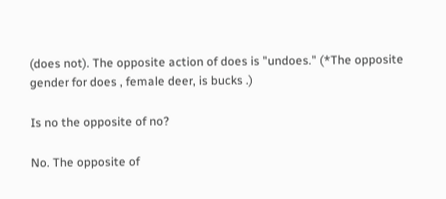(does not). The opposite action of does is "undoes." (*The opposite gender for does , female deer, is bucks .)

Is no the opposite of no?

No. The opposite of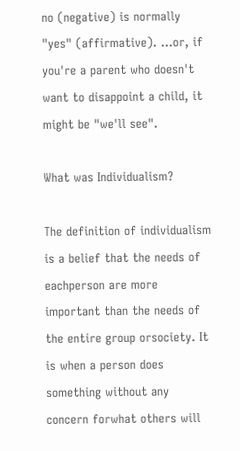no (negative) is normally "yes" (affirmative). ...or, if you're a parent who doesn't want to disappoint a child, it might be "we'll see".

What was Individualism?

The definition of individualism is a belief that the needs of eachperson are more important than the needs of the entire group orsociety. It is when a person does something without any concern forwhat others will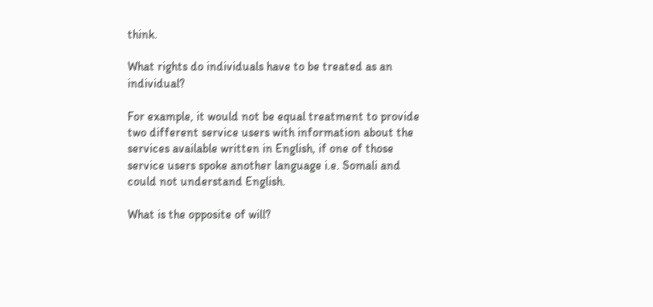think.

What rights do individuals have to be treated as an individual?

For example, it would not be equal treatment to provide two different service users with information about the services available written in English, if one of those service users spoke another language i.e. Somali and could not understand English.

What is the opposite of will?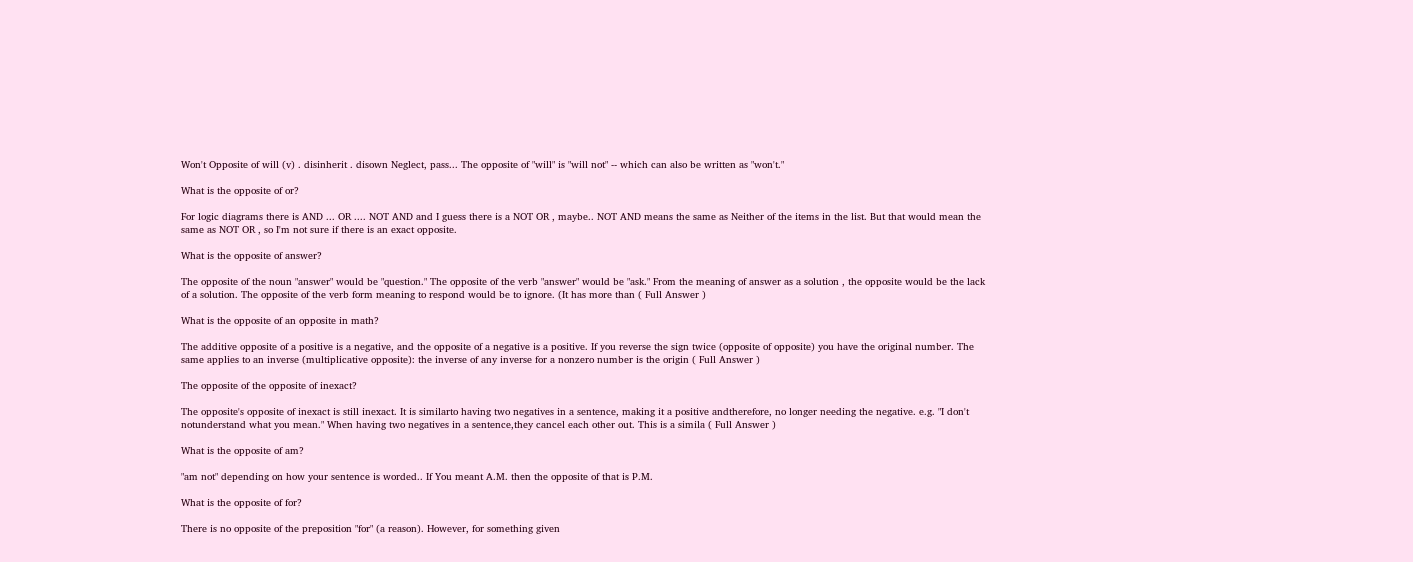Won't Opposite of will (v) . disinherit . disown Neglect, pass... The opposite of "will" is "will not" -- which can also be written as "won't."

What is the opposite of or?

For logic diagrams there is AND ... OR .... NOT AND and I guess there is a NOT OR , maybe.. NOT AND means the same as Neither of the items in the list. But that would mean the same as NOT OR , so I'm not sure if there is an exact opposite.

What is the opposite of answer?

The opposite of the noun "answer" would be "question." The opposite of the verb "answer" would be "ask." From the meaning of answer as a solution , the opposite would be the lack of a solution. The opposite of the verb form meaning to respond would be to ignore. (It has more than ( Full Answer )

What is the opposite of an opposite in math?

The additive opposite of a positive is a negative, and the opposite of a negative is a positive. If you reverse the sign twice (opposite of opposite) you have the original number. The same applies to an inverse (multiplicative opposite): the inverse of any inverse for a nonzero number is the origin ( Full Answer )

The opposite of the opposite of inexact?

The opposite's opposite of inexact is still inexact. It is similarto having two negatives in a sentence, making it a positive andtherefore, no longer needing the negative. e.g. "I don't notunderstand what you mean." When having two negatives in a sentence,they cancel each other out. This is a simila ( Full Answer )

What is the opposite of am?

"am not" depending on how your sentence is worded.. If You meant A.M. then the opposite of that is P.M.

What is the opposite of for?

There is no opposite of the preposition "for" (a reason). However, for something given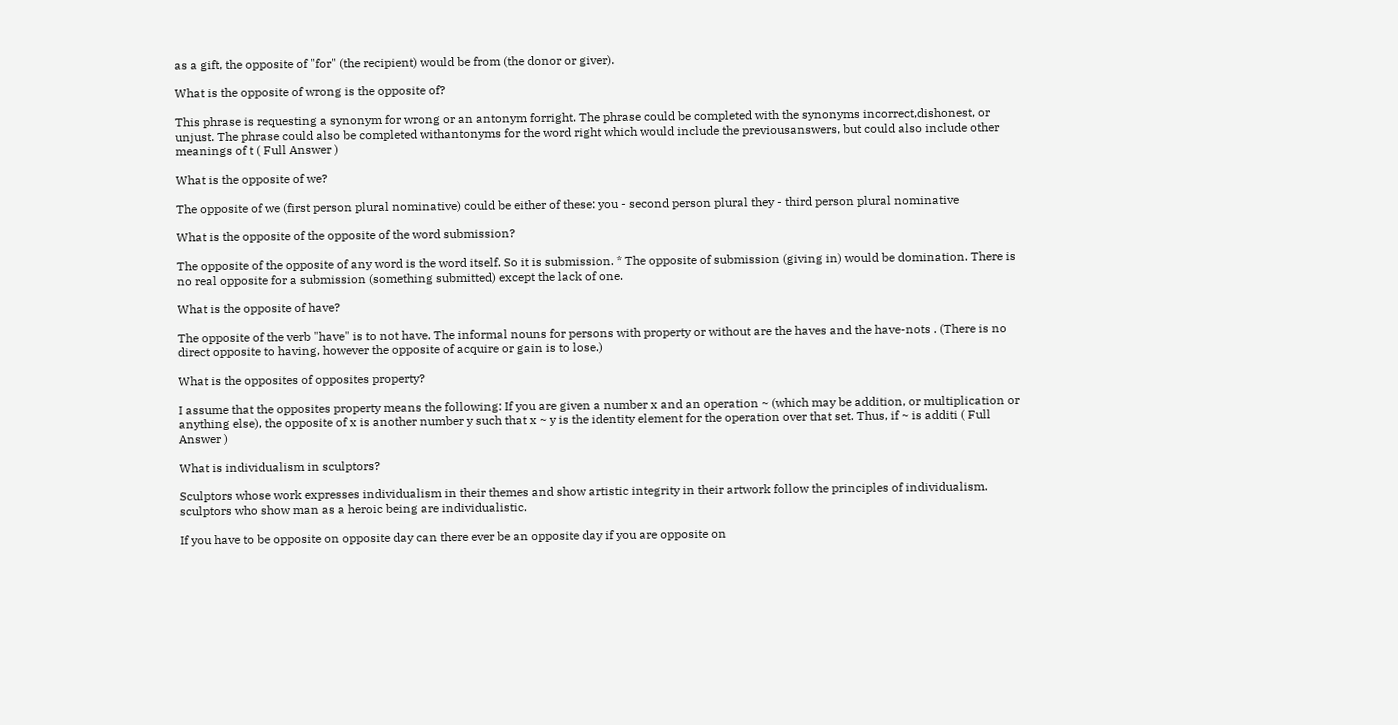as a gift, the opposite of "for" (the recipient) would be from (the donor or giver).

What is the opposite of wrong is the opposite of?

This phrase is requesting a synonym for wrong or an antonym forright. The phrase could be completed with the synonyms incorrect,dishonest, or unjust. The phrase could also be completed withantonyms for the word right which would include the previousanswers, but could also include other meanings of t ( Full Answer )

What is the opposite of we?

The opposite of we (first person plural nominative) could be either of these: you - second person plural they - third person plural nominative

What is the opposite of the opposite of the word submission?

The opposite of the opposite of any word is the word itself. So it is submission. * The opposite of submission (giving in) would be domination. There is no real opposite for a submission (something submitted) except the lack of one.

What is the opposite of have?

The opposite of the verb "have" is to not have. The informal nouns for persons with property or without are the haves and the have-nots . (There is no direct opposite to having, however the opposite of acquire or gain is to lose.)

What is the opposites of opposites property?

I assume that the opposites property means the following: If you are given a number x and an operation ~ (which may be addition, or multiplication or anything else), the opposite of x is another number y such that x ~ y is the identity element for the operation over that set. Thus, if ~ is additi ( Full Answer )

What is individualism in sculptors?

Sculptors whose work expresses individualism in their themes and show artistic integrity in their artwork follow the principles of individualism. sculptors who show man as a heroic being are individualistic.

If you have to be opposite on opposite day can there ever be an opposite day if you are opposite on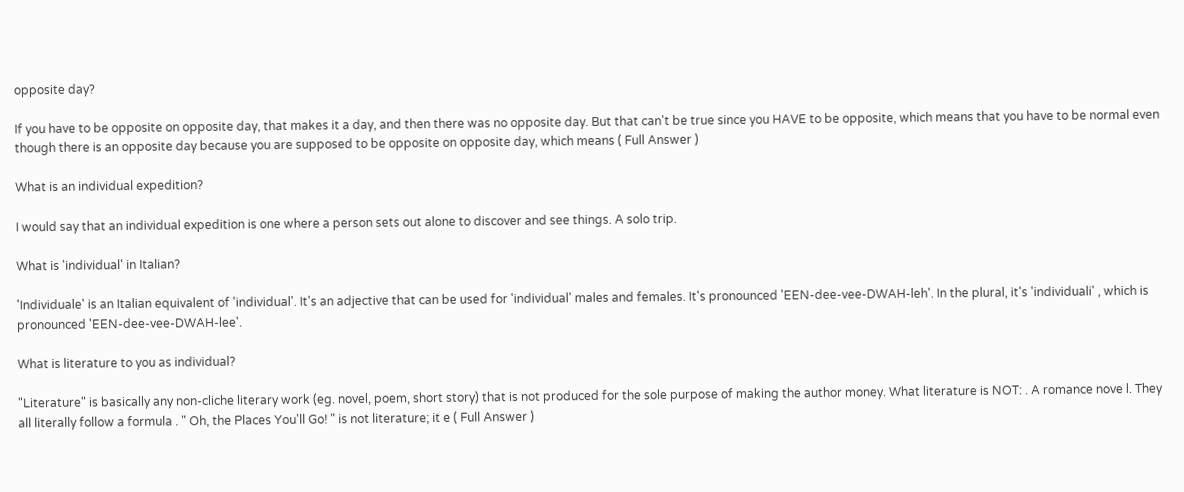opposite day?

If you have to be opposite on opposite day, that makes it a day, and then there was no opposite day. But that can't be true since you HAVE to be opposite, which means that you have to be normal even though there is an opposite day because you are supposed to be opposite on opposite day, which means ( Full Answer )

What is an individual expedition?

I would say that an individual expedition is one where a person sets out alone to discover and see things. A solo trip.

What is 'individual' in Italian?

'Individuale' is an Italian equivalent of 'individual'. It's an adjective that can be used for 'individual' males and females. It's pronounced 'EEN-dee-vee-DWAH-leh'. In the plural, it's 'individuali' , which is pronounced 'EEN-dee-vee-DWAH-lee'.

What is literature to you as individual?

"Literature" is basically any non-cliche literary work (eg. novel, poem, short story) that is not produced for the sole purpose of making the author money. What literature is NOT: . A romance nove l. They all literally follow a formula . " Oh, the Places You'll Go! " is not literature; it e ( Full Answer )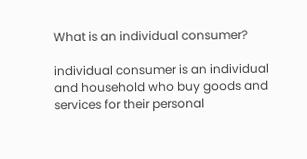What is an individual consumer?

individual consumer is an individual and household who buy goods and services for their personal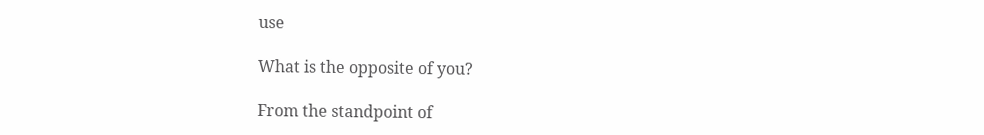use

What is the opposite of you?

From the standpoint of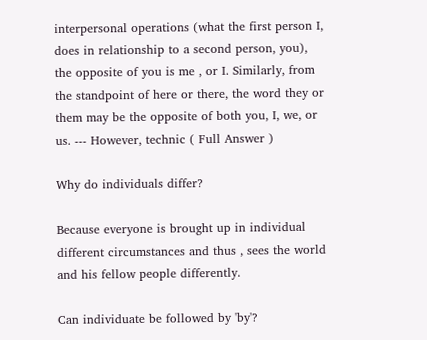interpersonal operations (what the first person I, does in relationship to a second person, you), the opposite of you is me , or I. Similarly, from the standpoint of here or there, the word they or them may be the opposite of both you, I, we, or us. --- However, technic ( Full Answer )

Why do individuals differ?

Because everyone is brought up in individual different circumstances and thus , sees the world and his fellow people differently.

Can individuate be followed by 'by'?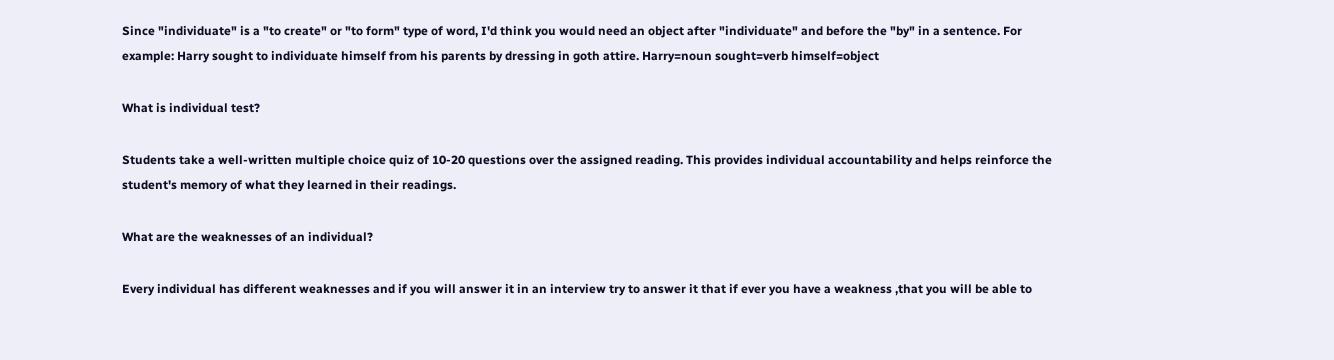Since "individuate" is a "to create" or "to form" type of word, I'd think you would need an object after "individuate" and before the "by" in a sentence. For example: Harry sought to individuate himself from his parents by dressing in goth attire. Harry=noun sought=verb himself=object

What is individual test?

Students take a well-written multiple choice quiz of 10-20 questions over the assigned reading. This provides individual accountability and helps reinforce the student's memory of what they learned in their readings.

What are the weaknesses of an individual?

Every individual has different weaknesses and if you will answer it in an interview try to answer it that if ever you have a weakness ,that you will be able to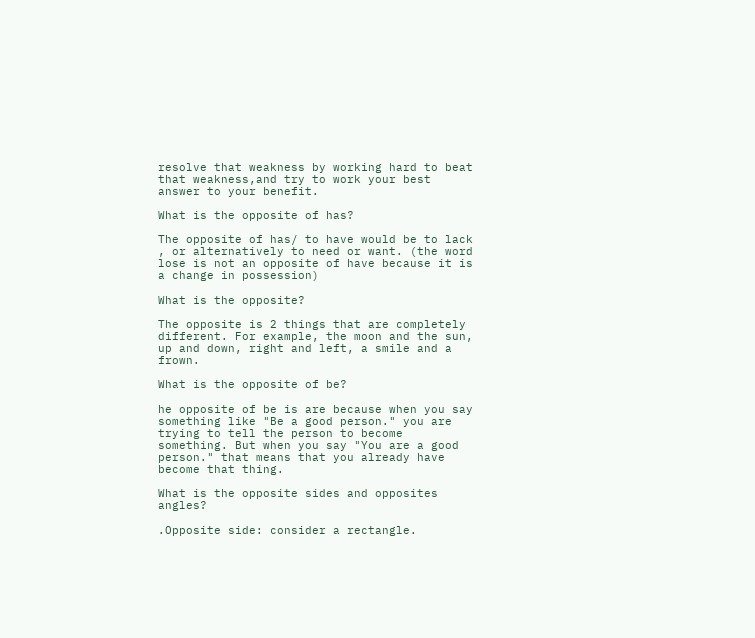resolve that weakness by working hard to beat that weakness,and try to work your best answer to your benefit.

What is the opposite of has?

The opposite of has/ to have would be to lack , or alternatively to need or want. (the word lose is not an opposite of have because it is a change in possession)

What is the opposite?

The opposite is 2 things that are completely different. For example, the moon and the sun, up and down, right and left, a smile and a frown.

What is the opposite of be?

he opposite of be is are because when you say something like "Be a good person." you are trying to tell the person to become something. But when you say "You are a good person." that means that you already have become that thing.

What is the opposite sides and opposites angles?

.Opposite side: consider a rectangle.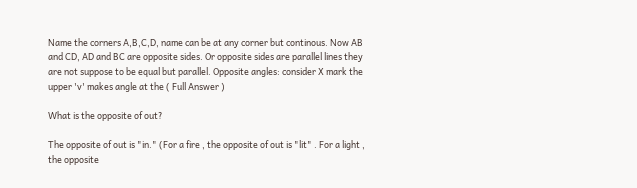Name the corners A,B,C,D, name can be at any corner but continous. Now AB and CD, AD and BC are opposite sides. Or opposite sides are parallel lines they are not suppose to be equal but parallel. Opposite angles: consider X mark the upper 'v' makes angle at the ( Full Answer )

What is the opposite of out?

The opposite of out is "in." (For a fire , the opposite of out is "lit" . For a light , the opposite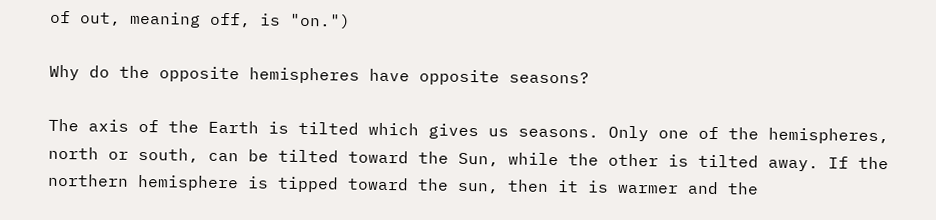of out, meaning off, is "on.")

Why do the opposite hemispheres have opposite seasons?

The axis of the Earth is tilted which gives us seasons. Only one of the hemispheres, north or south, can be tilted toward the Sun, while the other is tilted away. If the northern hemisphere is tipped toward the sun, then it is warmer and the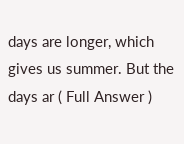days are longer, which gives us summer. But the days ar ( Full Answer )